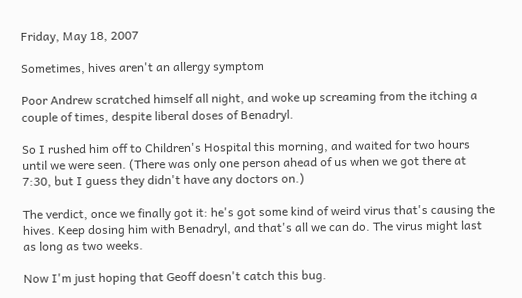Friday, May 18, 2007

Sometimes, hives aren't an allergy symptom

Poor Andrew scratched himself all night, and woke up screaming from the itching a couple of times, despite liberal doses of Benadryl.

So I rushed him off to Children's Hospital this morning, and waited for two hours until we were seen. (There was only one person ahead of us when we got there at 7:30, but I guess they didn't have any doctors on.)

The verdict, once we finally got it: he's got some kind of weird virus that's causing the hives. Keep dosing him with Benadryl, and that's all we can do. The virus might last as long as two weeks.

Now I'm just hoping that Geoff doesn't catch this bug.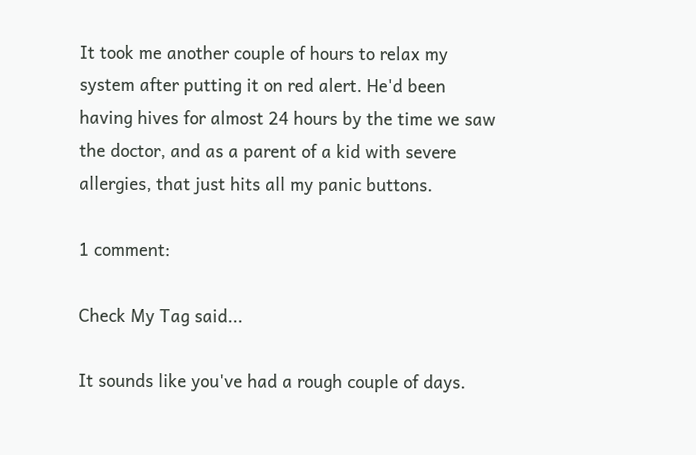It took me another couple of hours to relax my system after putting it on red alert. He'd been having hives for almost 24 hours by the time we saw the doctor, and as a parent of a kid with severe allergies, that just hits all my panic buttons.

1 comment:

Check My Tag said...

It sounds like you've had a rough couple of days.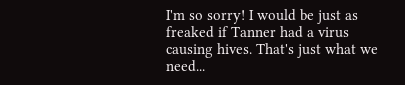I'm so sorry! I would be just as freaked if Tanner had a virus causing hives. That's just what we need...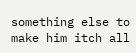something else to make him itch all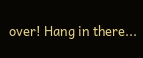over! Hang in there...